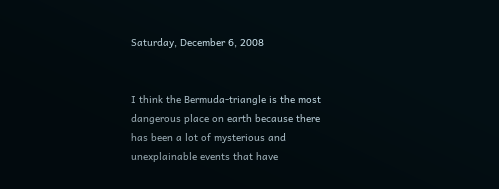Saturday, December 6, 2008


I think the Bermuda-triangle is the most dangerous place on earth because there has been a lot of mysterious and unexplainable events that have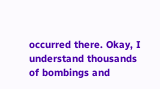occurred there. Okay, I understand thousands of bombings and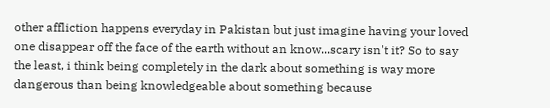other affliction happens everyday in Pakistan but just imagine having your loved one disappear off the face of the earth without an know...scary isn't it? So to say the least, i think being completely in the dark about something is way more dangerous than being knowledgeable about something because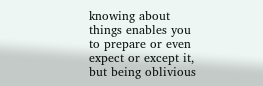knowing about things enables you to prepare or even expect or except it, but being oblivious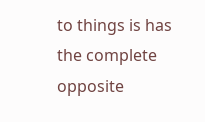to things is has the complete opposite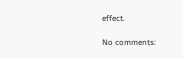effect.

No comments: